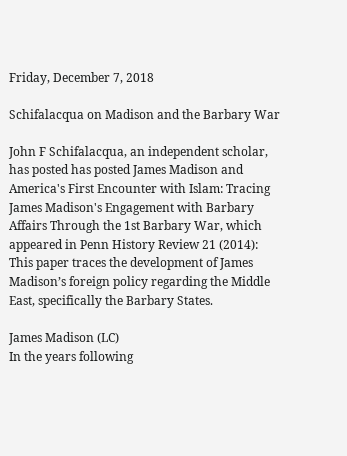Friday, December 7, 2018

Schifalacqua on Madison and the Barbary War

John F Schifalacqua, an independent scholar, has posted has posted James Madison and America's First Encounter with Islam: Tracing James Madison's Engagement with Barbary Affairs Through the 1st Barbary War, which appeared in Penn History Review 21 (2014):
This paper traces the development of James Madison’s foreign policy regarding the Middle East, specifically the Barbary States.

James Madison (LC)
In the years following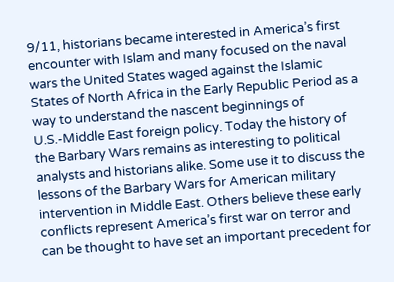9/11, historians became interested in America’s first encounter with Islam and many focused on the naval wars the United States waged against the Islamic States of North Africa in the Early Republic Period as a way to understand the nascent beginnings of U.S.-Middle East foreign policy. Today the history of the Barbary Wars remains as interesting to political analysts and historians alike. Some use it to discuss the lessons of the Barbary Wars for American military intervention in Middle East. Others believe these early conflicts represent America’s first war on terror and can be thought to have set an important precedent for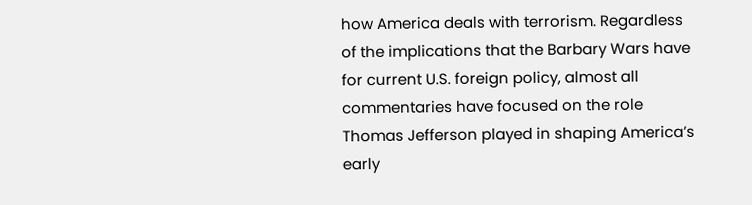how America deals with terrorism. Regardless of the implications that the Barbary Wars have for current U.S. foreign policy, almost all commentaries have focused on the role Thomas Jefferson played in shaping America’s early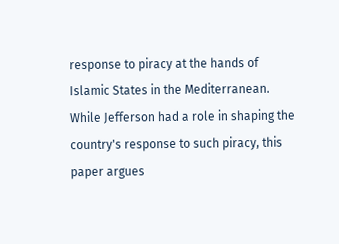response to piracy at the hands of Islamic States in the Mediterranean. While Jefferson had a role in shaping the country's response to such piracy, this paper argues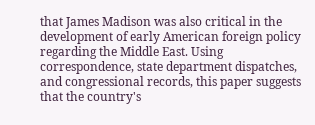that James Madison was also critical in the development of early American foreign policy regarding the Middle East. Using correspondence, state department dispatches, and congressional records, this paper suggests that the country's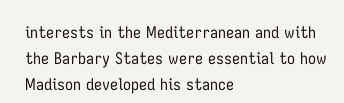interests in the Mediterranean and with the Barbary States were essential to how Madison developed his stance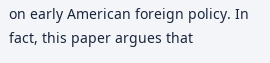on early American foreign policy. In fact, this paper argues that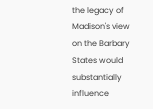the legacy of Madison's view on the Barbary States would substantially influence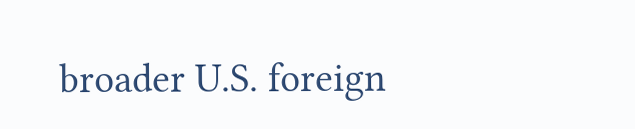broader U.S. foreign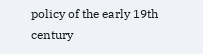policy of the early 19th century